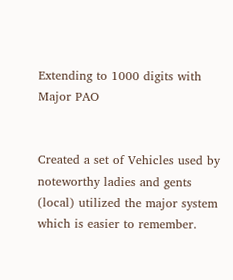Extending to 1000 digits with Major PAO


Created a set of Vehicles used by noteworthy ladies and gents (local) utilized the major system which is easier to remember.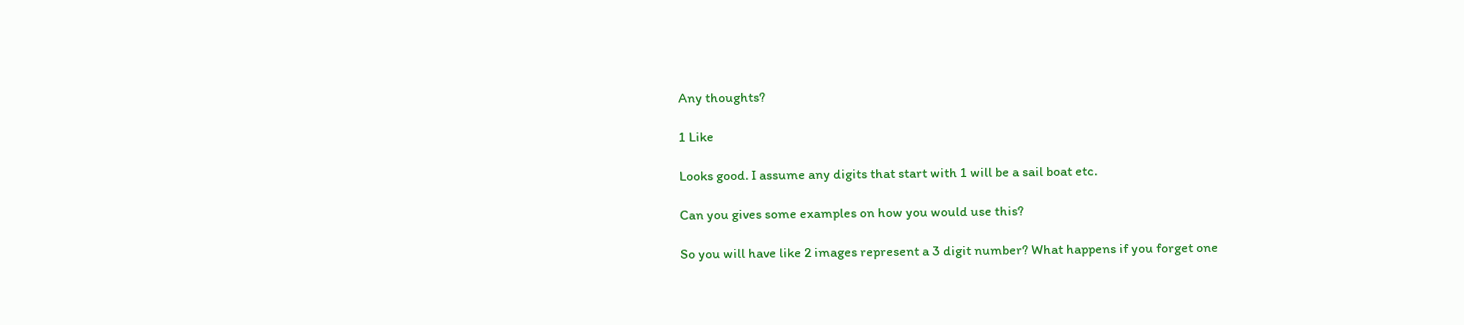Any thoughts?

1 Like

Looks good. I assume any digits that start with 1 will be a sail boat etc.

Can you gives some examples on how you would use this?

So you will have like 2 images represent a 3 digit number? What happens if you forget one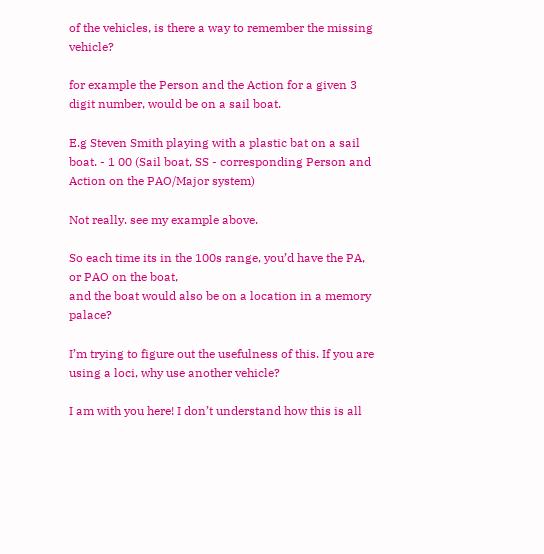of the vehicles, is there a way to remember the missing vehicle?

for example the Person and the Action for a given 3 digit number, would be on a sail boat.

E.g Steven Smith playing with a plastic bat on a sail boat. - 1 00 (Sail boat, SS - corresponding Person and Action on the PAO/Major system)

Not really. see my example above.

So each time its in the 100s range, you’d have the PA, or PAO on the boat,
and the boat would also be on a location in a memory palace?

I’m trying to figure out the usefulness of this. If you are using a loci, why use another vehicle?

I am with you here! I don’t understand how this is all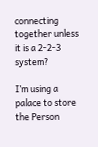connecting together unless it is a 2-2-3 system?

I’m using a palace to store the Person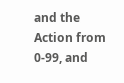and the Action from 0-99, and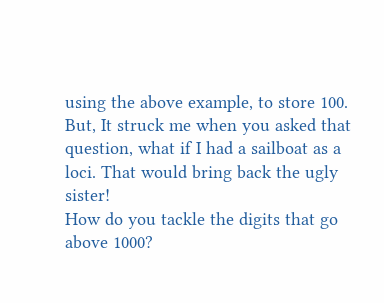using the above example, to store 100.
But, It struck me when you asked that question, what if I had a sailboat as a loci. That would bring back the ugly sister!
How do you tackle the digits that go above 1000?